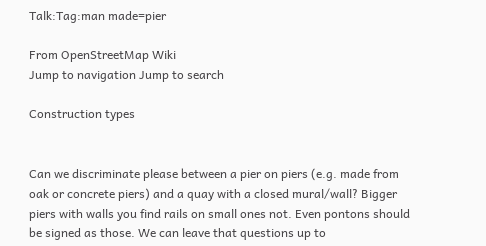Talk:Tag:man made=pier

From OpenStreetMap Wiki
Jump to navigation Jump to search

Construction types


Can we discriminate please between a pier on piers (e.g. made from oak or concrete piers) and a quay with a closed mural/wall? Bigger piers with walls you find rails on small ones not. Even pontons should be signed as those. We can leave that questions up to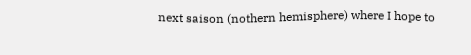next saison (nothern hemisphere) where I hope to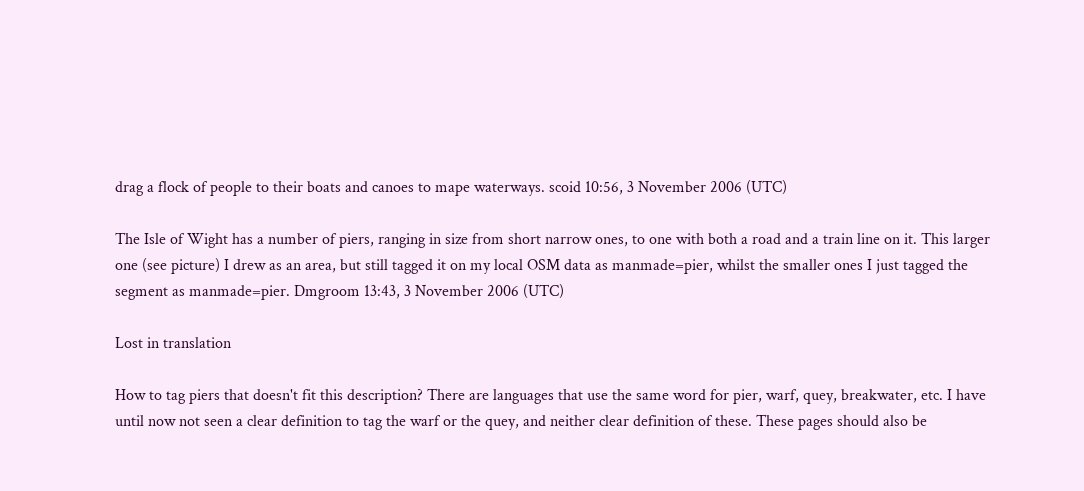drag a flock of people to their boats and canoes to mape waterways. scoid 10:56, 3 November 2006 (UTC)

The Isle of Wight has a number of piers, ranging in size from short narrow ones, to one with both a road and a train line on it. This larger one (see picture) I drew as an area, but still tagged it on my local OSM data as manmade=pier, whilst the smaller ones I just tagged the segment as manmade=pier. Dmgroom 13:43, 3 November 2006 (UTC)

Lost in translation

How to tag piers that doesn't fit this description? There are languages that use the same word for pier, warf, quey, breakwater, etc. I have until now not seen a clear definition to tag the warf or the quey, and neither clear definition of these. These pages should also be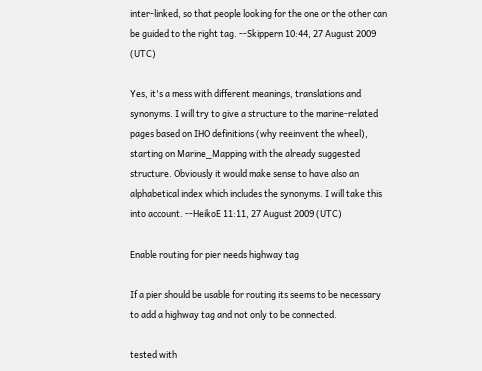inter-linked, so that people looking for the one or the other can be guided to the right tag. --Skippern 10:44, 27 August 2009 (UTC)

Yes, it's a mess with different meanings, translations and synonyms. I will try to give a structure to the marine-related pages based on IHO definitions (why reeinvent the wheel), starting on Marine_Mapping with the already suggested structure. Obviously it would make sense to have also an alphabetical index which includes the synonyms. I will take this into account. --HeikoE 11:11, 27 August 2009 (UTC)

Enable routing for pier needs highway tag

If a pier should be usable for routing its seems to be necessary to add a highway tag and not only to be connected.

tested with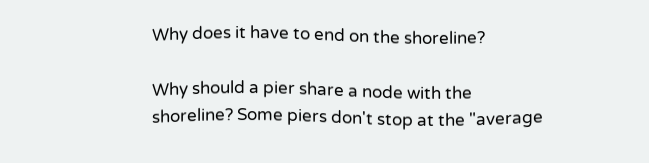Why does it have to end on the shoreline?

Why should a pier share a node with the shoreline? Some piers don't stop at the "average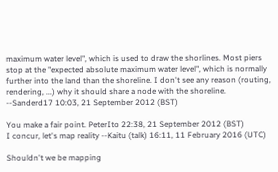maximum water level", which is used to draw the shorlines. Most piers stop at the "expected absolute maximum water level", which is normally further into the land than the shoreline. I don't see any reason (routing, rendering, ...) why it should share a node with the shoreline. --Sanderd17 10:03, 21 September 2012 (BST)

You make a fair point. PeterIto 22:38, 21 September 2012 (BST)
I concur, let's map reality --Kaitu (talk) 16:11, 11 February 2016 (UTC)

Shouldn't we be mapping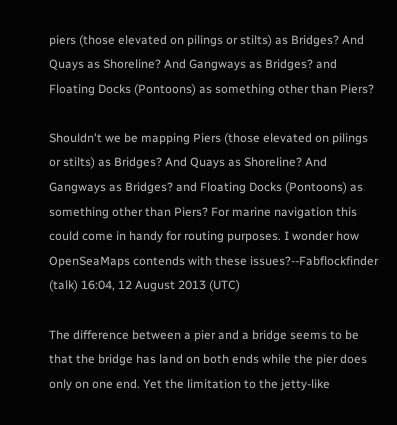piers (those elevated on pilings or stilts) as Bridges? And Quays as Shoreline? And Gangways as Bridges? and Floating Docks (Pontoons) as something other than Piers?

Shouldn't we be mapping Piers (those elevated on pilings or stilts) as Bridges? And Quays as Shoreline? And Gangways as Bridges? and Floating Docks (Pontoons) as something other than Piers? For marine navigation this could come in handy for routing purposes. I wonder how OpenSeaMaps contends with these issues?--Fabflockfinder (talk) 16:04, 12 August 2013 (UTC)

The difference between a pier and a bridge seems to be that the bridge has land on both ends while the pier does only on one end. Yet the limitation to the jetty-like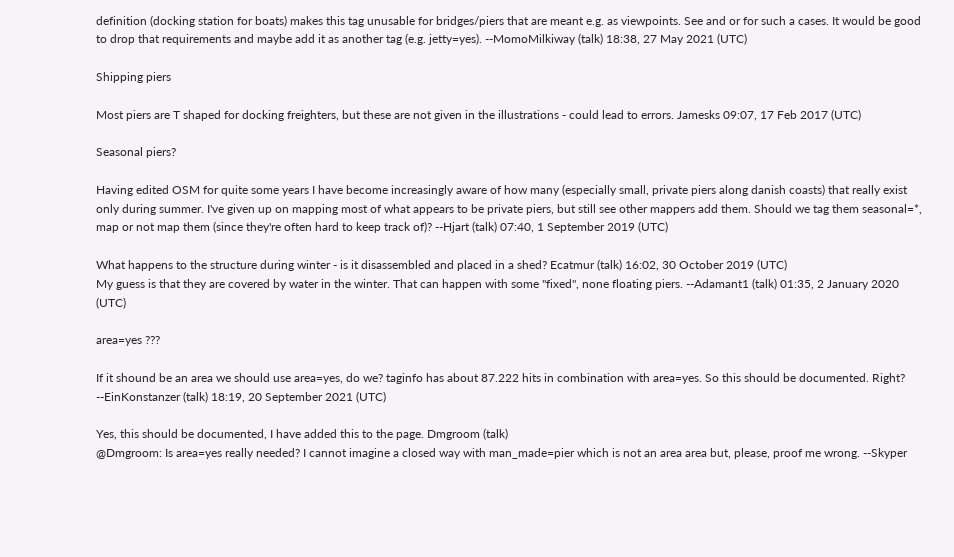definition (docking station for boats) makes this tag unusable for bridges/piers that are meant e.g. as viewpoints. See and or for such a cases. It would be good to drop that requirements and maybe add it as another tag (e.g. jetty=yes). --MomoMilkiway (talk) 18:38, 27 May 2021 (UTC)

Shipping piers

Most piers are T shaped for docking freighters, but these are not given in the illustrations - could lead to errors. Jamesks 09:07, 17 Feb 2017 (UTC)

Seasonal piers?

Having edited OSM for quite some years I have become increasingly aware of how many (especially small, private piers along danish coasts) that really exist only during summer. I've given up on mapping most of what appears to be private piers, but still see other mappers add them. Should we tag them seasonal=*, map or not map them (since they're often hard to keep track of)? --Hjart (talk) 07:40, 1 September 2019 (UTC)

What happens to the structure during winter - is it disassembled and placed in a shed? Ecatmur (talk) 16:02, 30 October 2019 (UTC)
My guess is that they are covered by water in the winter. That can happen with some "fixed", none floating piers. --Adamant1 (talk) 01:35, 2 January 2020 (UTC)

area=yes ???

If it shound be an area we should use area=yes, do we? taginfo has about 87.222 hits in combination with area=yes. So this should be documented. Right? --EinKonstanzer (talk) 18:19, 20 September 2021 (UTC)

Yes, this should be documented, I have added this to the page. Dmgroom (talk)
@Dmgroom: Is area=yes really needed? I cannot imagine a closed way with man_made=pier which is not an area area but, please, proof me wrong. --Skyper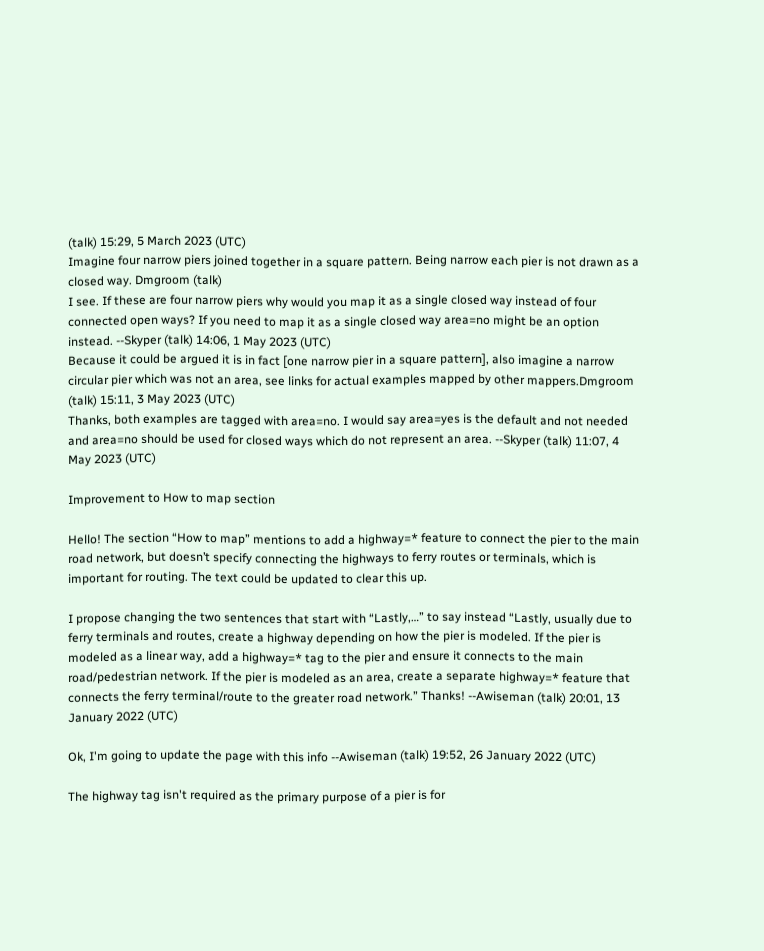(talk) 15:29, 5 March 2023 (UTC)
Imagine four narrow piers joined together in a square pattern. Being narrow each pier is not drawn as a closed way. Dmgroom (talk)
I see. If these are four narrow piers why would you map it as a single closed way instead of four connected open ways? If you need to map it as a single closed way area=no might be an option instead. --Skyper (talk) 14:06, 1 May 2023 (UTC)
Because it could be argued it is in fact [one narrow pier in a square pattern], also imagine a narrow circular pier which was not an area, see links for actual examples mapped by other mappers.Dmgroom (talk) 15:11, 3 May 2023 (UTC)
Thanks, both examples are tagged with area=no. I would say area=yes is the default and not needed and area=no should be used for closed ways which do not represent an area. --Skyper (talk) 11:07, 4 May 2023 (UTC)

Improvement to How to map section

Hello! The section “How to map” mentions to add a highway=* feature to connect the pier to the main road network, but doesn’t specify connecting the highways to ferry routes or terminals, which is important for routing. The text could be updated to clear this up.

I propose changing the two sentences that start with “Lastly,…” to say instead “Lastly, usually due to ferry terminals and routes, create a highway depending on how the pier is modeled. If the pier is modeled as a linear way, add a highway=* tag to the pier and ensure it connects to the main road/pedestrian network. If the pier is modeled as an area, create a separate highway=* feature that connects the ferry terminal/route to the greater road network.” Thanks! --Awiseman (talk) 20:01, 13 January 2022 (UTC)

Ok, I'm going to update the page with this info --Awiseman (talk) 19:52, 26 January 2022 (UTC)

The highway tag isn't required as the primary purpose of a pier is for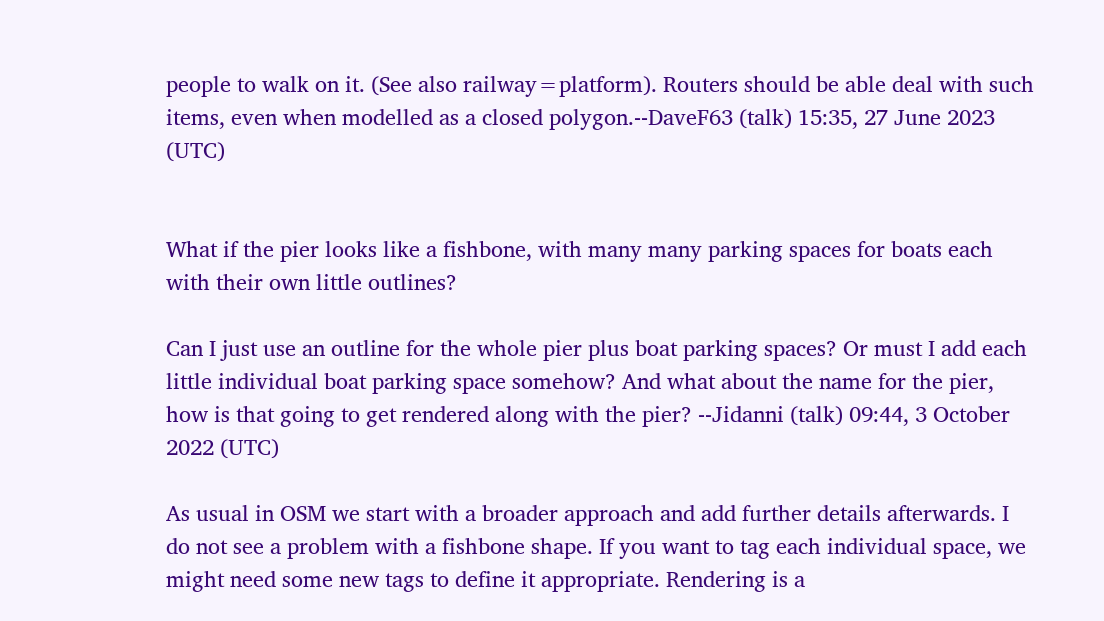people to walk on it. (See also railway=platform). Routers should be able deal with such items, even when modelled as a closed polygon.--DaveF63 (talk) 15:35, 27 June 2023 (UTC)


What if the pier looks like a fishbone, with many many parking spaces for boats each with their own little outlines?

Can I just use an outline for the whole pier plus boat parking spaces? Or must I add each little individual boat parking space somehow? And what about the name for the pier, how is that going to get rendered along with the pier? --Jidanni (talk) 09:44, 3 October 2022 (UTC)

As usual in OSM we start with a broader approach and add further details afterwards. I do not see a problem with a fishbone shape. If you want to tag each individual space, we might need some new tags to define it appropriate. Rendering is a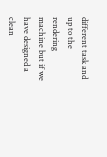different task and up to the rendering machine but if we have designed a clean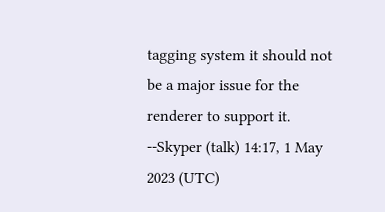tagging system it should not be a major issue for the renderer to support it. --Skyper (talk) 14:17, 1 May 2023 (UTC)